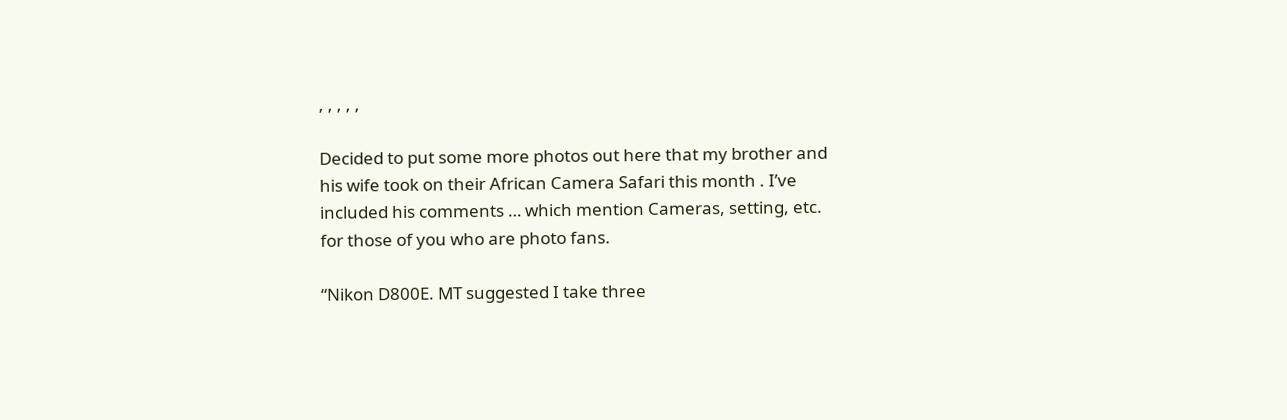, , , , ,

Decided to put some more photos out here that my brother and his wife took on their African Camera Safari this month . I’ve included his comments … which mention Cameras, setting, etc. for those of you who are photo fans.

“Nikon D800E. MT suggested I take three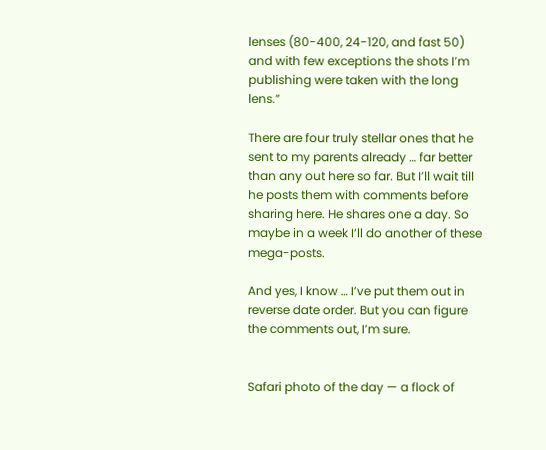lenses (80-400, 24-120, and fast 50) and with few exceptions the shots I’m publishing were taken with the long lens.”

There are four truly stellar ones that he sent to my parents already … far better than any out here so far. But I’ll wait till he posts them with comments before sharing here. He shares one a day. So maybe in a week I’ll do another of these mega-posts.

And yes, I know … I’ve put them out in reverse date order. But you can figure the comments out, I’m sure.


Safari photo of the day — a flock of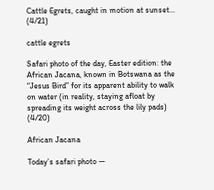Cattle Egrets, caught in motion at sunset… (4/21)

cattle egrets

Safari photo of the day, Easter edition: the African Jacana, known in Botswana as the “Jesus Bird” for its apparent ability to walk on water (in reality, staying afloat by spreading its weight across the lily pads) (4/20)

African Jacana

Today’s safari photo —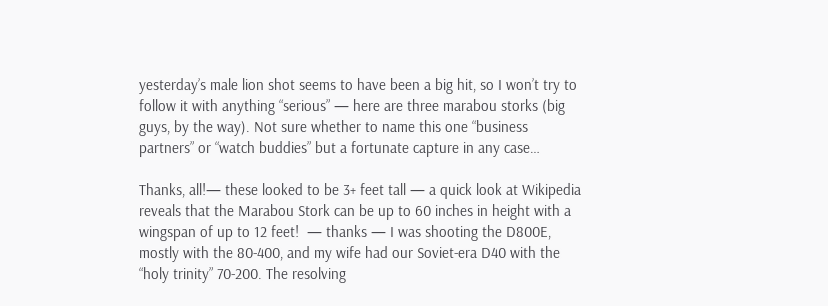yesterday’s male lion shot seems to have been a big hit, so I won’t try to follow it with anything “serious” — here are three marabou storks (big guys, by the way). Not sure whether to name this one “business partners” or “watch buddies” but a fortunate capture in any case…

Thanks, all!— these looked to be 3+ feet tall — a quick look at Wikipedia reveals that the Marabou Stork can be up to 60 inches in height with a wingspan of up to 12 feet!  — thanks — I was shooting the D800E, mostly with the 80-400, and my wife had our Soviet-era D40 with the “holy trinity” 70-200. The resolving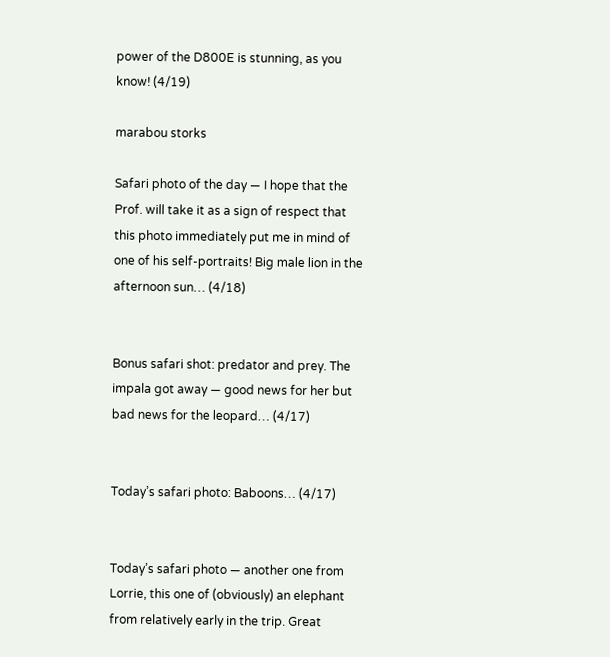power of the D800E is stunning, as you know! (4/19)

marabou storks

Safari photo of the day — I hope that the Prof. will take it as a sign of respect that this photo immediately put me in mind of one of his self-portraits! Big male lion in the afternoon sun… (4/18)


Bonus safari shot: predator and prey. The impala got away — good news for her but bad news for the leopard… (4/17)


Today’s safari photo: Baboons… (4/17)


Today’s safari photo — another one from Lorrie, this one of (obviously) an elephant from relatively early in the trip. Great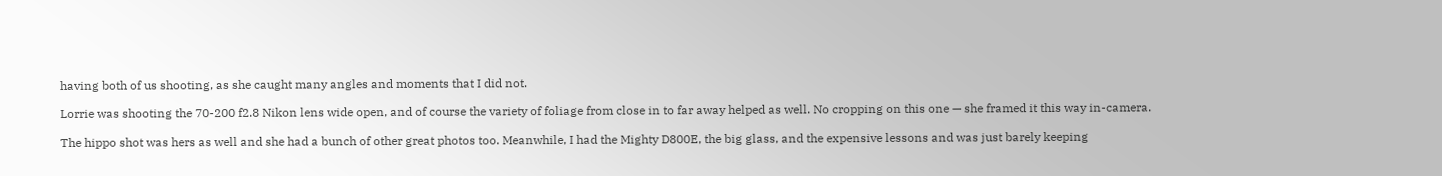having both of us shooting, as she caught many angles and moments that I did not.

Lorrie was shooting the 70-200 f2.8 Nikon lens wide open, and of course the variety of foliage from close in to far away helped as well. No cropping on this one — she framed it this way in-camera.

The hippo shot was hers as well and she had a bunch of other great photos too. Meanwhile, I had the Mighty D800E, the big glass, and the expensive lessons and was just barely keeping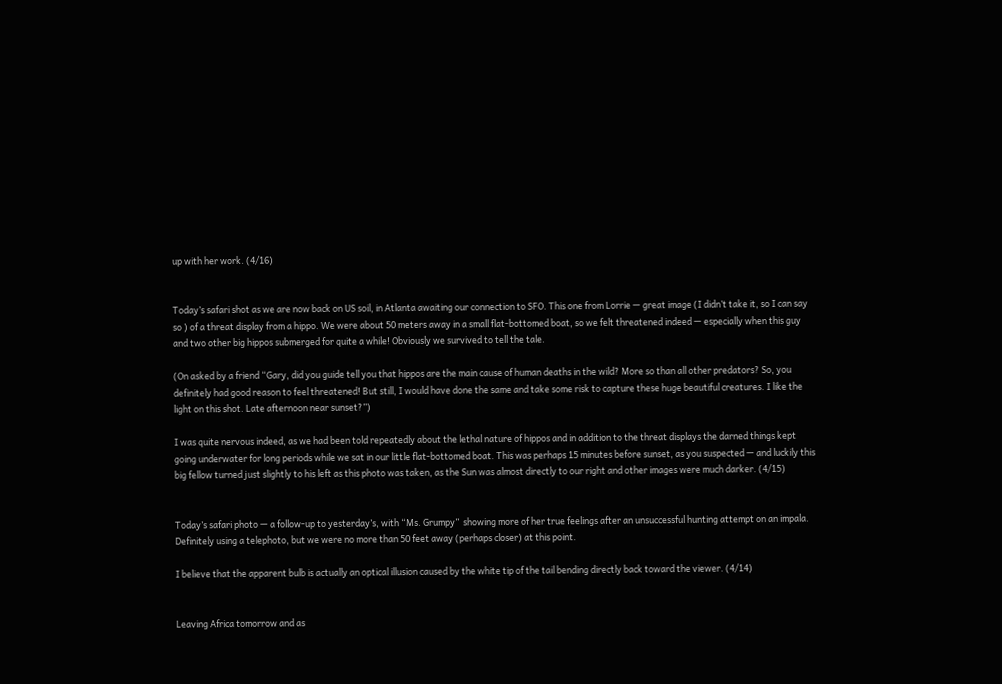up with her work. (4/16)


Today’s safari shot as we are now back on US soil, in Atlanta awaiting our connection to SFO. This one from Lorrie — great image (I didn’t take it, so I can say so ) of a threat display from a hippo. We were about 50 meters away in a small flat-bottomed boat, so we felt threatened indeed — especially when this guy and two other big hippos submerged for quite a while! Obviously we survived to tell the tale.

(On asked by a friend “Gary, did you guide tell you that hippos are the main cause of human deaths in the wild? More so than all other predators? So, you definitely had good reason to feel threatened! But still, I would have done the same and take some risk to capture these huge beautiful creatures. I like the light on this shot. Late afternoon near sunset?”)

I was quite nervous indeed, as we had been told repeatedly about the lethal nature of hippos and in addition to the threat displays the darned things kept going underwater for long periods while we sat in our little flat-bottomed boat. This was perhaps 15 minutes before sunset, as you suspected — and luckily this big fellow turned just slightly to his left as this photo was taken, as the Sun was almost directly to our right and other images were much darker. (4/15)


Today’s safari photo — a follow-up to yesterday’s, with “Ms. Grumpy”  showing more of her true feelings after an unsuccessful hunting attempt on an impala. Definitely using a telephoto, but we were no more than 50 feet away (perhaps closer) at this point.

I believe that the apparent bulb is actually an optical illusion caused by the white tip of the tail bending directly back toward the viewer. (4/14)


Leaving Africa tomorrow and as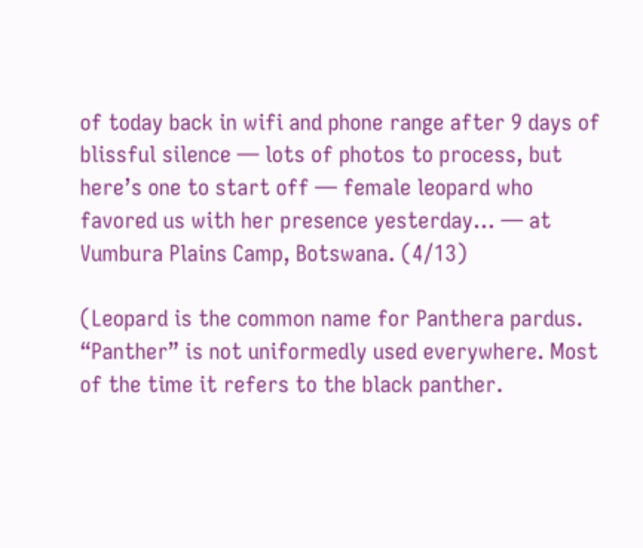of today back in wifi and phone range after 9 days of blissful silence — lots of photos to process, but here’s one to start off — female leopard who favored us with her presence yesterday… — at Vumbura Plains Camp, Botswana. (4/13)

(Leopard is the common name for Panthera pardus. “Panther” is not uniformedly used everywhere. Most of the time it refers to the black panther.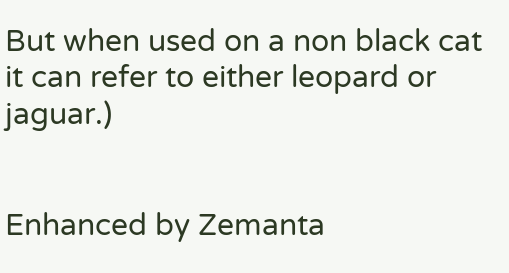But when used on a non black cat it can refer to either leopard or jaguar.)


Enhanced by Zemanta